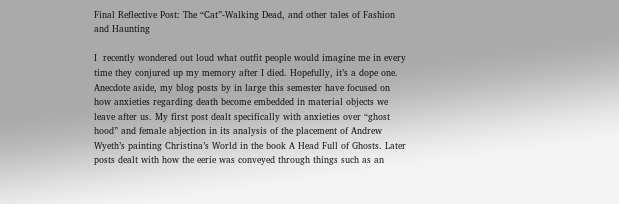Final Reflective Post: The “Cat”-Walking Dead, and other tales of Fashion and Haunting

I  recently wondered out loud what outfit people would imagine me in every time they conjured up my memory after I died. Hopefully, it’s a dope one. Anecdote aside, my blog posts by in large this semester have focused on how anxieties regarding death become embedded in material objects we leave after us. My first post dealt specifically with anxieties over “ghost hood” and female abjection in its analysis of the placement of Andrew Wyeth’s painting Christina’s World in the book A Head Full of Ghosts. Later posts dealt with how the eerie was conveyed through things such as an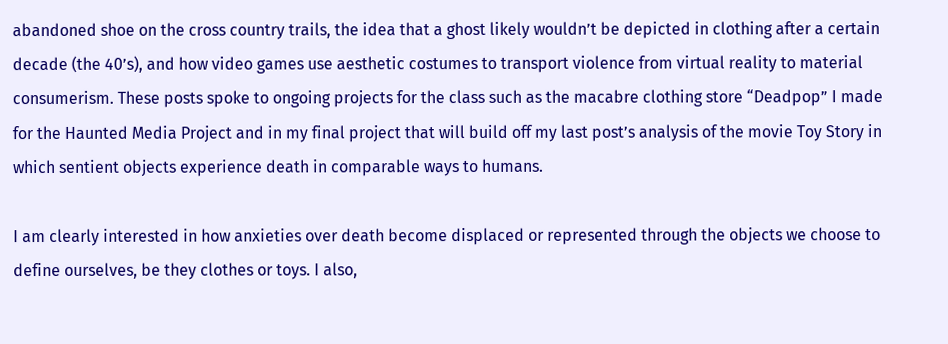abandoned shoe on the cross country trails, the idea that a ghost likely wouldn’t be depicted in clothing after a certain decade (the 40’s), and how video games use aesthetic costumes to transport violence from virtual reality to material consumerism. These posts spoke to ongoing projects for the class such as the macabre clothing store “Deadpop” I made for the Haunted Media Project and in my final project that will build off my last post’s analysis of the movie Toy Story in which sentient objects experience death in comparable ways to humans.

I am clearly interested in how anxieties over death become displaced or represented through the objects we choose to define ourselves, be they clothes or toys. I also,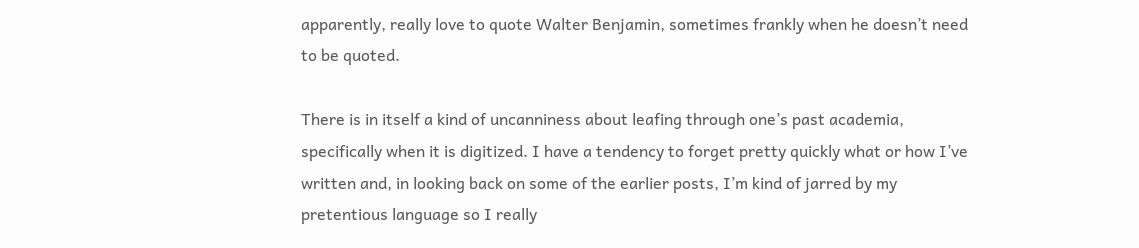apparently, really love to quote Walter Benjamin, sometimes frankly when he doesn’t need to be quoted.

There is in itself a kind of uncanniness about leafing through one’s past academia, specifically when it is digitized. I have a tendency to forget pretty quickly what or how I’ve written and, in looking back on some of the earlier posts, I’m kind of jarred by my pretentious language so I really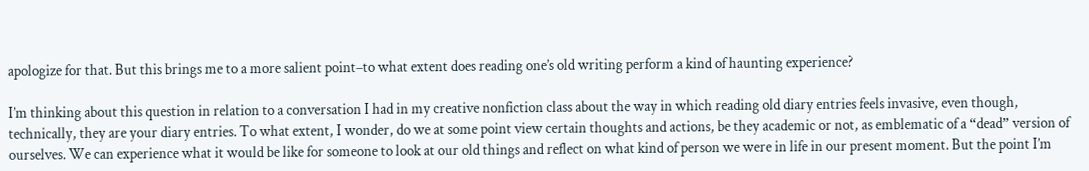apologize for that. But this brings me to a more salient point–to what extent does reading one’s old writing perform a kind of haunting experience?

I’m thinking about this question in relation to a conversation I had in my creative nonfiction class about the way in which reading old diary entries feels invasive, even though, technically, they are your diary entries. To what extent, I wonder, do we at some point view certain thoughts and actions, be they academic or not, as emblematic of a “dead” version of ourselves. We can experience what it would be like for someone to look at our old things and reflect on what kind of person we were in life in our present moment. But the point I’m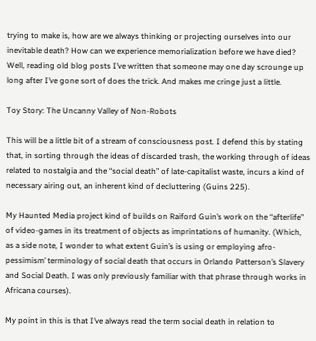trying to make is, how are we always thinking or projecting ourselves into our inevitable death? How can we experience memorialization before we have died? Well, reading old blog posts I’ve written that someone may one day scrounge up long after I’ve gone sort of does the trick. And makes me cringe just a little.

Toy Story: The Uncanny Valley of Non-Robots

This will be a little bit of a stream of consciousness post. I defend this by stating that, in sorting through the ideas of discarded trash, the working through of ideas related to nostalgia and the “social death” of late-capitalist waste, incurs a kind of necessary airing out, an inherent kind of decluttering (Guins 225).

My Haunted Media project kind of builds on Raiford Guin’s work on the “afterlife” of video-games in its treatment of objects as imprintations of humanity. (Which, as a side note, I wonder to what extent Guin’s is using or employing afro-pessimism’ terminology of social death that occurs in Orlando Patterson’s Slavery and Social Death. I was only previously familiar with that phrase through works in Africana courses).

My point in this is that I’ve always read the term social death in relation to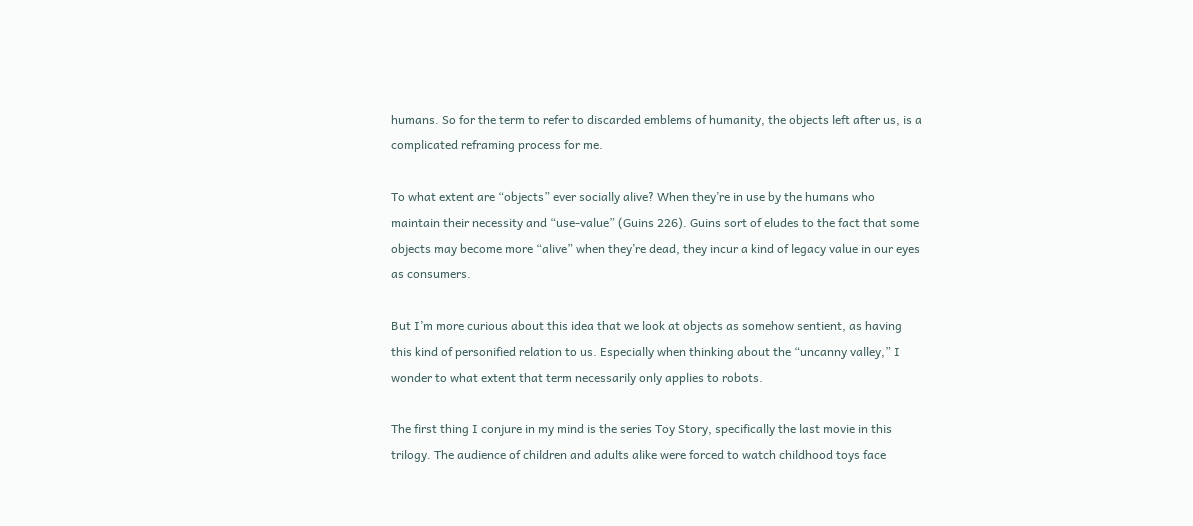humans. So for the term to refer to discarded emblems of humanity, the objects left after us, is a complicated reframing process for me.

To what extent are “objects” ever socially alive? When they’re in use by the humans who maintain their necessity and “use-value” (Guins 226). Guins sort of eludes to the fact that some objects may become more “alive” when they’re dead, they incur a kind of legacy value in our eyes as consumers.

But I’m more curious about this idea that we look at objects as somehow sentient, as having this kind of personified relation to us. Especially when thinking about the “uncanny valley,” I wonder to what extent that term necessarily only applies to robots.

The first thing I conjure in my mind is the series Toy Story, specifically the last movie in this trilogy. The audience of children and adults alike were forced to watch childhood toys face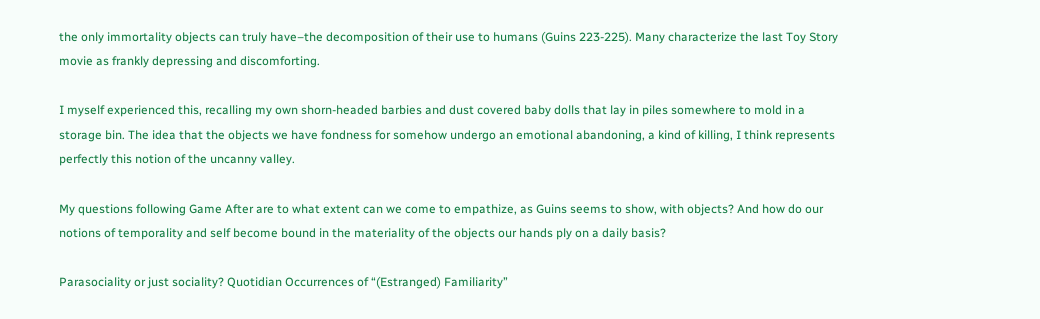the only immortality objects can truly have–the decomposition of their use to humans (Guins 223-225). Many characterize the last Toy Story movie as frankly depressing and discomforting.

I myself experienced this, recalling my own shorn-headed barbies and dust covered baby dolls that lay in piles somewhere to mold in a storage bin. The idea that the objects we have fondness for somehow undergo an emotional abandoning, a kind of killing, I think represents perfectly this notion of the uncanny valley.

My questions following Game After are to what extent can we come to empathize, as Guins seems to show, with objects? And how do our notions of temporality and self become bound in the materiality of the objects our hands ply on a daily basis?

Parasociality or just sociality? Quotidian Occurrences of “(Estranged) Familiarity”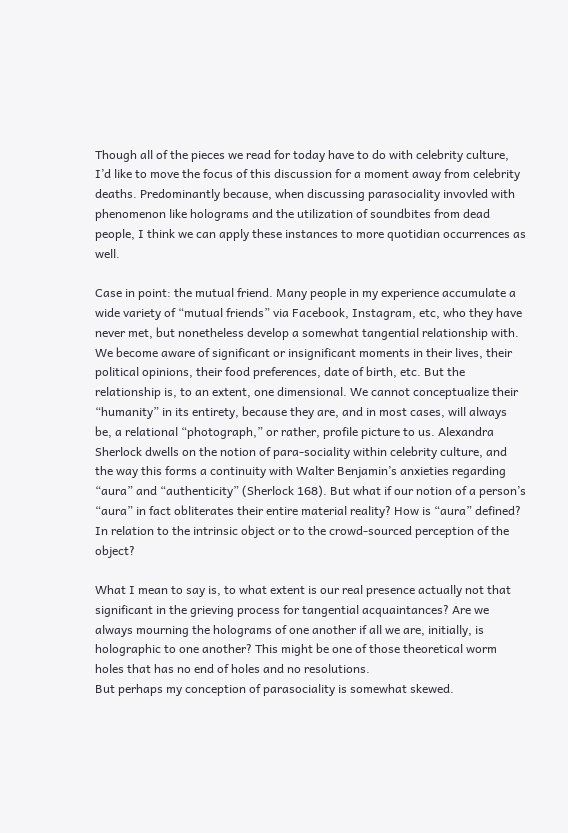Though all of the pieces we read for today have to do with celebrity culture, I’d like to move the focus of this discussion for a moment away from celebrity deaths. Predominantly because, when discussing parasociality invovled with phenomenon like holograms and the utilization of soundbites from dead people, I think we can apply these instances to more quotidian occurrences as well.

Case in point: the mutual friend. Many people in my experience accumulate a wide variety of “mutual friends” via Facebook, Instagram, etc, who they have never met, but nonetheless develop a somewhat tangential relationship with. We become aware of significant or insignificant moments in their lives, their political opinions, their food preferences, date of birth, etc. But the relationship is, to an extent, one dimensional. We cannot conceptualize their “humanity” in its entirety, because they are, and in most cases, will always be, a relational “photograph,” or rather, profile picture to us. Alexandra Sherlock dwells on the notion of para-sociality within celebrity culture, and the way this forms a continuity with Walter Benjamin’s anxieties regarding “aura” and “authenticity” (Sherlock 168). But what if our notion of a person’s “aura” in fact obliterates their entire material reality? How is “aura” defined? In relation to the intrinsic object or to the crowd-sourced perception of the object?

What I mean to say is, to what extent is our real presence actually not that significant in the grieving process for tangential acquaintances? Are we always mourning the holograms of one another if all we are, initially, is holographic to one another? This might be one of those theoretical worm holes that has no end of holes and no resolutions.
But perhaps my conception of parasociality is somewhat skewed.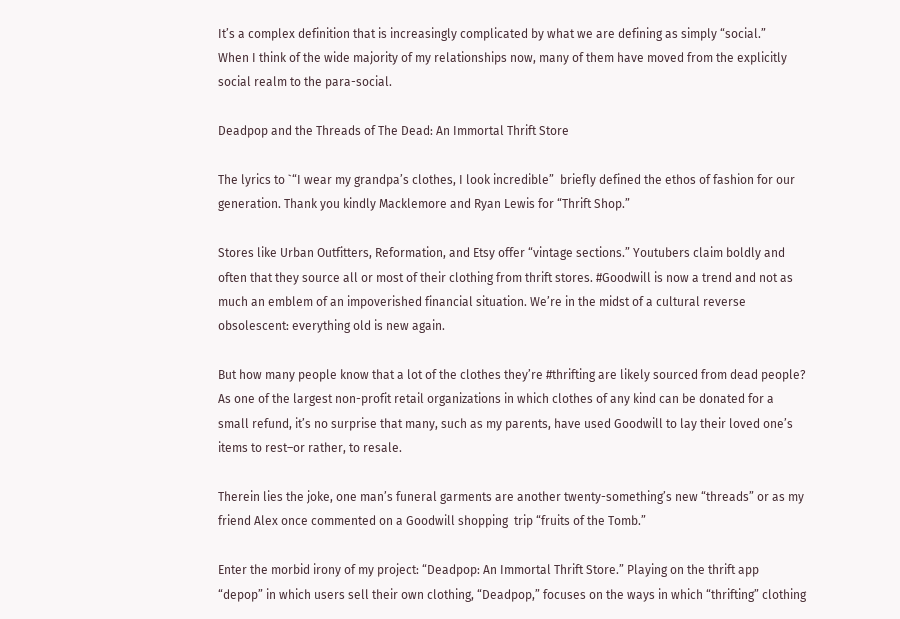It’s a complex definition that is increasingly complicated by what we are defining as simply “social.”
When I think of the wide majority of my relationships now, many of them have moved from the explicitly social realm to the para-social.

Deadpop and the Threads of The Dead: An Immortal Thrift Store

The lyrics to `“I wear my grandpa’s clothes, I look incredible”  briefly defined the ethos of fashion for our generation. Thank you kindly Macklemore and Ryan Lewis for “Thrift Shop.”

Stores like Urban Outfitters, Reformation, and Etsy offer “vintage sections.” Youtubers claim boldly and often that they source all or most of their clothing from thrift stores. #Goodwill is now a trend and not as much an emblem of an impoverished financial situation. We’re in the midst of a cultural reverse obsolescent: everything old is new again.

But how many people know that a lot of the clothes they’re #thrifting are likely sourced from dead people?  As one of the largest non-profit retail organizations in which clothes of any kind can be donated for a small refund, it’s no surprise that many, such as my parents, have used Goodwill to lay their loved one’s items to rest–or rather, to resale.

Therein lies the joke, one man’s funeral garments are another twenty-something’s new “threads” or as my friend Alex once commented on a Goodwill shopping  trip “fruits of the Tomb.”

Enter the morbid irony of my project: “Deadpop: An Immortal Thrift Store.” Playing on the thrift app “depop” in which users sell their own clothing, “Deadpop,” focuses on the ways in which “thrifting” clothing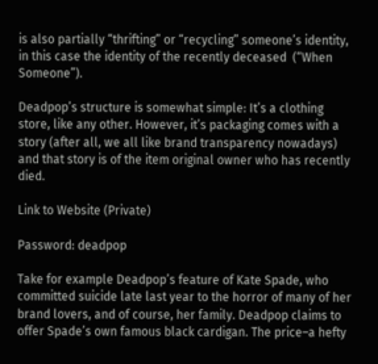is also partially “thrifting” or “recycling” someone’s identity, in this case the identity of the recently deceased  (“When Someone”).

Deadpop’s structure is somewhat simple: It’s a clothing store, like any other. However, it’s packaging comes with a story (after all, we all like brand transparency nowadays) and that story is of the item original owner who has recently died.

Link to Website (Private)

Password: deadpop

Take for example Deadpop’s feature of Kate Spade, who committed suicide late last year to the horror of many of her brand lovers, and of course, her family. Deadpop claims to offer Spade’s own famous black cardigan. The price–a hefty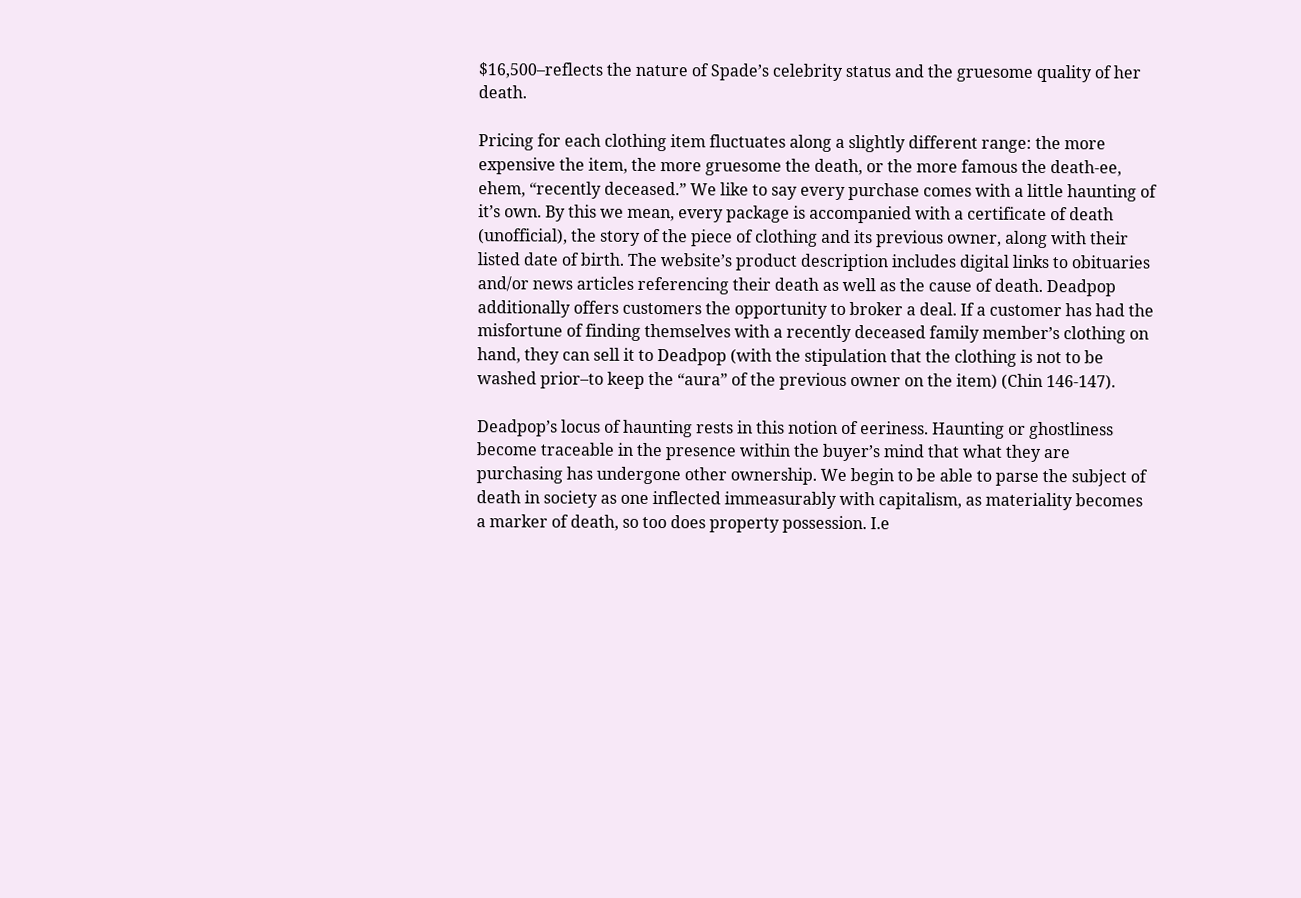$16,500–reflects the nature of Spade’s celebrity status and the gruesome quality of her death.

Pricing for each clothing item fluctuates along a slightly different range: the more expensive the item, the more gruesome the death, or the more famous the death-ee, ehem, “recently deceased.” We like to say every purchase comes with a little haunting of it’s own. By this we mean, every package is accompanied with a certificate of death (unofficial), the story of the piece of clothing and its previous owner, along with their listed date of birth. The website’s product description includes digital links to obituaries and/or news articles referencing their death as well as the cause of death. Deadpop additionally offers customers the opportunity to broker a deal. If a customer has had the misfortune of finding themselves with a recently deceased family member’s clothing on hand, they can sell it to Deadpop (with the stipulation that the clothing is not to be washed prior–to keep the “aura” of the previous owner on the item) (Chin 146-147).

Deadpop’s locus of haunting rests in this notion of eeriness. Haunting or ghostliness become traceable in the presence within the buyer’s mind that what they are purchasing has undergone other ownership. We begin to be able to parse the subject of death in society as one inflected immeasurably with capitalism, as materiality becomes a marker of death, so too does property possession. I.e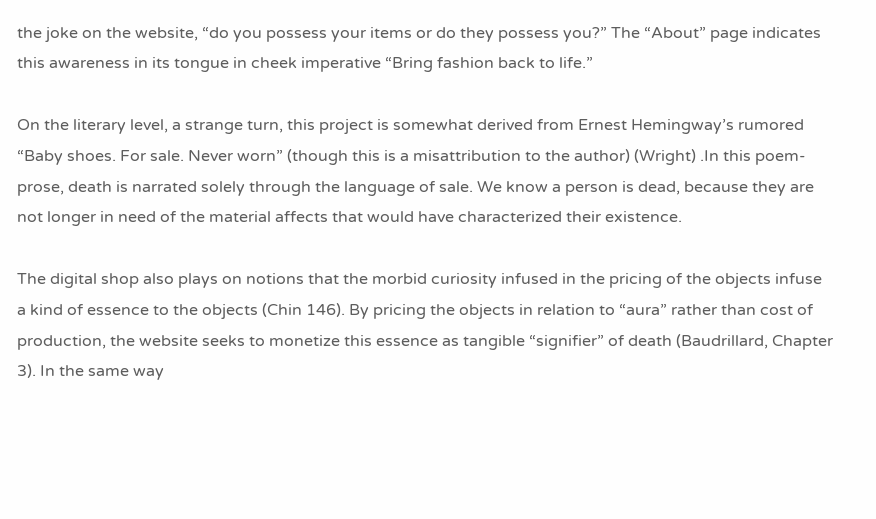the joke on the website, “do you possess your items or do they possess you?” The “About” page indicates this awareness in its tongue in cheek imperative “Bring fashion back to life.”

On the literary level, a strange turn, this project is somewhat derived from Ernest Hemingway’s rumored “Baby shoes. For sale. Never worn” (though this is a misattribution to the author) (Wright) .In this poem-prose, death is narrated solely through the language of sale. We know a person is dead, because they are not longer in need of the material affects that would have characterized their existence.

The digital shop also plays on notions that the morbid curiosity infused in the pricing of the objects infuse a kind of essence to the objects (Chin 146). By pricing the objects in relation to “aura” rather than cost of production, the website seeks to monetize this essence as tangible “signifier” of death (Baudrillard, Chapter 3). In the same way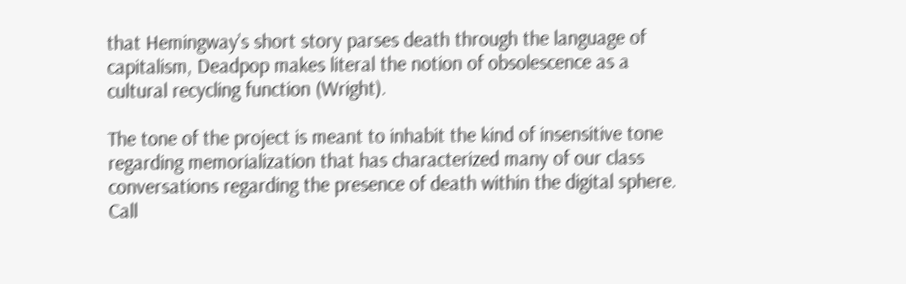that Hemingway’s short story parses death through the language of capitalism, Deadpop makes literal the notion of obsolescence as a cultural recycling function (Wright).

The tone of the project is meant to inhabit the kind of insensitive tone regarding memorialization that has characterized many of our class conversations regarding the presence of death within the digital sphere. Call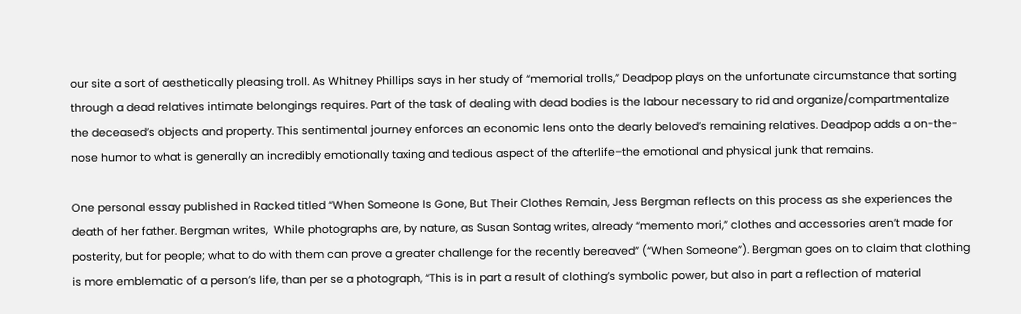our site a sort of aesthetically pleasing troll. As Whitney Phillips says in her study of “memorial trolls,” Deadpop plays on the unfortunate circumstance that sorting through a dead relatives intimate belongings requires. Part of the task of dealing with dead bodies is the labour necessary to rid and organize/compartmentalize the deceased’s objects and property. This sentimental journey enforces an economic lens onto the dearly beloved’s remaining relatives. Deadpop adds a on-the-nose humor to what is generally an incredibly emotionally taxing and tedious aspect of the afterlife–the emotional and physical junk that remains.

One personal essay published in Racked titled “When Someone Is Gone, But Their Clothes Remain, Jess Bergman reflects on this process as she experiences the death of her father. Bergman writes,  While photographs are, by nature, as Susan Sontag writes, already “memento mori,” clothes and accessories aren’t made for posterity, but for people; what to do with them can prove a greater challenge for the recently bereaved” (“When Someone”). Bergman goes on to claim that clothing is more emblematic of a person’s life, than per se a photograph, “This is in part a result of clothing’s symbolic power, but also in part a reflection of material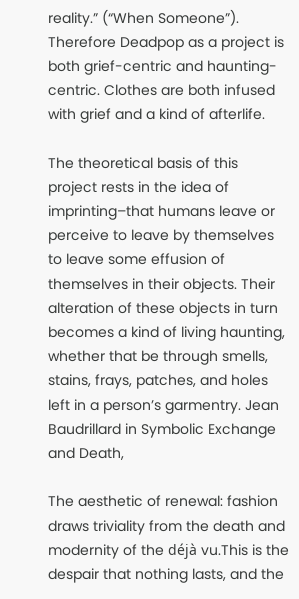reality.” (“When Someone”). Therefore Deadpop as a project is both grief-centric and haunting-centric. Clothes are both infused with grief and a kind of afterlife.

The theoretical basis of this project rests in the idea of imprinting–that humans leave or perceive to leave by themselves to leave some effusion of themselves in their objects. Their alteration of these objects in turn becomes a kind of living haunting, whether that be through smells, stains, frays, patches, and holes left in a person’s garmentry. Jean Baudrillard in Symbolic Exchange and Death,

The aesthetic of renewal: fashion draws triviality from the death and modernity of the déjà vu.This is the despair that nothing lasts, and the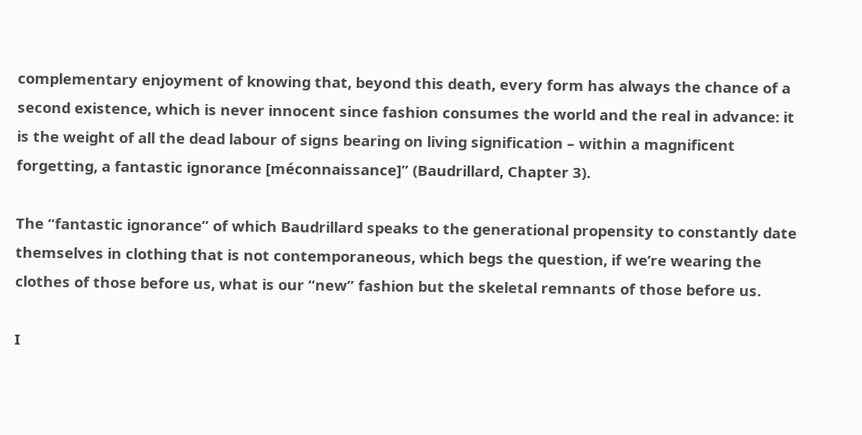complementary enjoyment of knowing that, beyond this death, every form has always the chance of a second existence, which is never innocent since fashion consumes the world and the real in advance: it is the weight of all the dead labour of signs bearing on living signification – within a magnificent forgetting, a fantastic ignorance [méconnaissance]” (Baudrillard, Chapter 3).

The “fantastic ignorance” of which Baudrillard speaks to the generational propensity to constantly date themselves in clothing that is not contemporaneous, which begs the question, if we’re wearing the clothes of those before us, what is our “new” fashion but the skeletal remnants of those before us.

I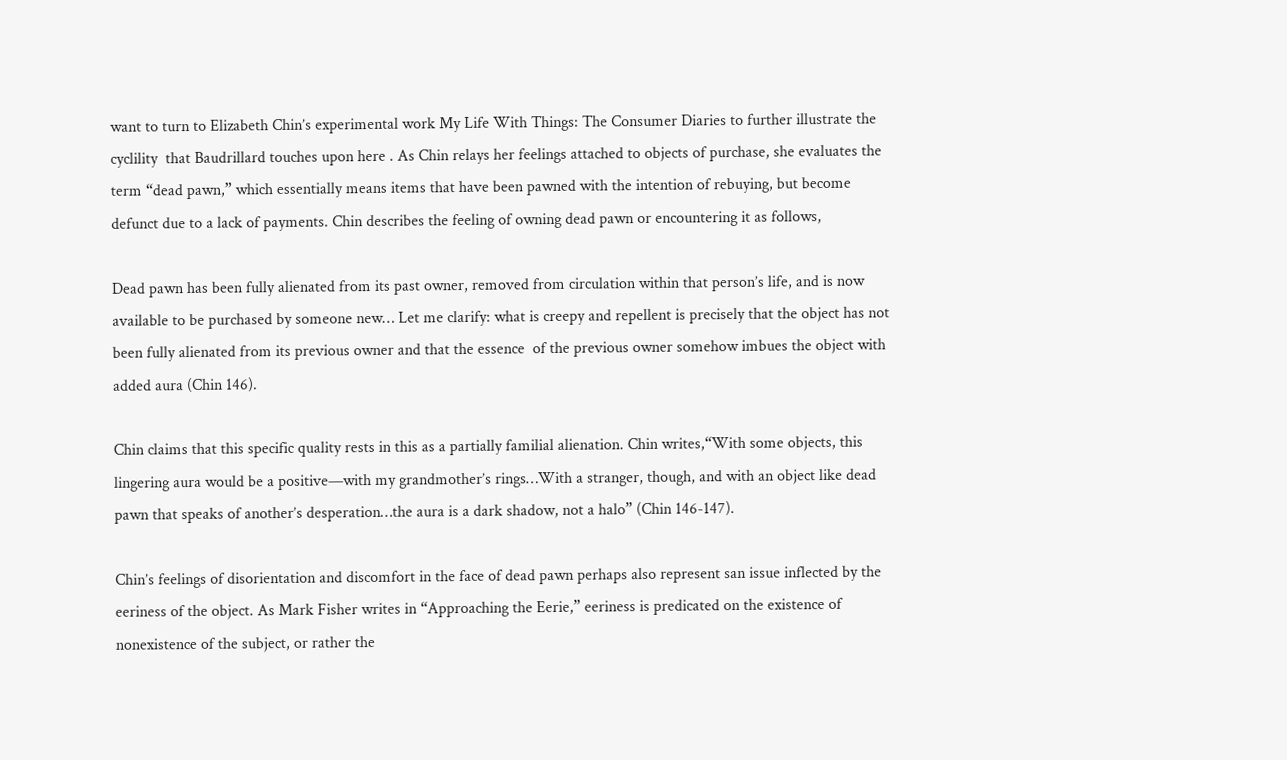want to turn to Elizabeth Chin’s experimental work My Life With Things: The Consumer Diaries to further illustrate the cyclility  that Baudrillard touches upon here . As Chin relays her feelings attached to objects of purchase, she evaluates the term “dead pawn,” which essentially means items that have been pawned with the intention of rebuying, but become defunct due to a lack of payments. Chin describes the feeling of owning dead pawn or encountering it as follows,

Dead pawn has been fully alienated from its past owner, removed from circulation within that person’s life, and is now available to be purchased by someone new… Let me clarify: what is creepy and repellent is precisely that the object has not been fully alienated from its previous owner and that the essence  of the previous owner somehow imbues the object with added aura (Chin 146).

Chin claims that this specific quality rests in this as a partially familial alienation. Chin writes,“With some objects, this lingering aura would be a positive—with my grandmother’s rings…With a stranger, though, and with an object like dead pawn that speaks of another’s desperation…the aura is a dark shadow, not a halo” (Chin 146-147).

Chin’s feelings of disorientation and discomfort in the face of dead pawn perhaps also represent san issue inflected by the eeriness of the object. As Mark Fisher writes in “Approaching the Eerie,” eeriness is predicated on the existence of nonexistence of the subject, or rather the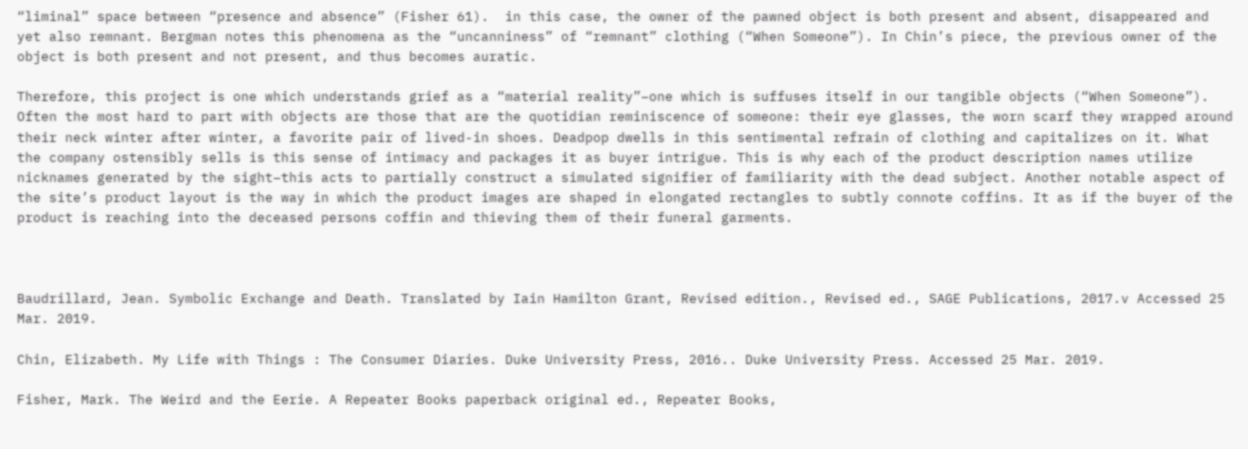“liminal” space between “presence and absence” (Fisher 61).  in this case, the owner of the pawned object is both present and absent, disappeared and yet also remnant. Bergman notes this phenomena as the “uncanniness” of “remnant” clothing (“When Someone”). In Chin’s piece, the previous owner of the object is both present and not present, and thus becomes auratic.

Therefore, this project is one which understands grief as a “material reality”–one which is suffuses itself in our tangible objects (“When Someone”). Often the most hard to part with objects are those that are the quotidian reminiscence of someone: their eye glasses, the worn scarf they wrapped around their neck winter after winter, a favorite pair of lived-in shoes. Deadpop dwells in this sentimental refrain of clothing and capitalizes on it. What the company ostensibly sells is this sense of intimacy and packages it as buyer intrigue. This is why each of the product description names utilize nicknames generated by the sight–this acts to partially construct a simulated signifier of familiarity with the dead subject. Another notable aspect of the site’s product layout is the way in which the product images are shaped in elongated rectangles to subtly connote coffins. It as if the buyer of the product is reaching into the deceased persons coffin and thieving them of their funeral garments.



Baudrillard, Jean. Symbolic Exchange and Death. Translated by Iain Hamilton Grant, Revised edition., Revised ed., SAGE Publications, 2017.v Accessed 25 Mar. 2019.

Chin, Elizabeth. My Life with Things : The Consumer Diaries. Duke University Press, 2016.. Duke University Press. Accessed 25 Mar. 2019.

Fisher, Mark. The Weird and the Eerie. A Repeater Books paperback original ed., Repeater Books,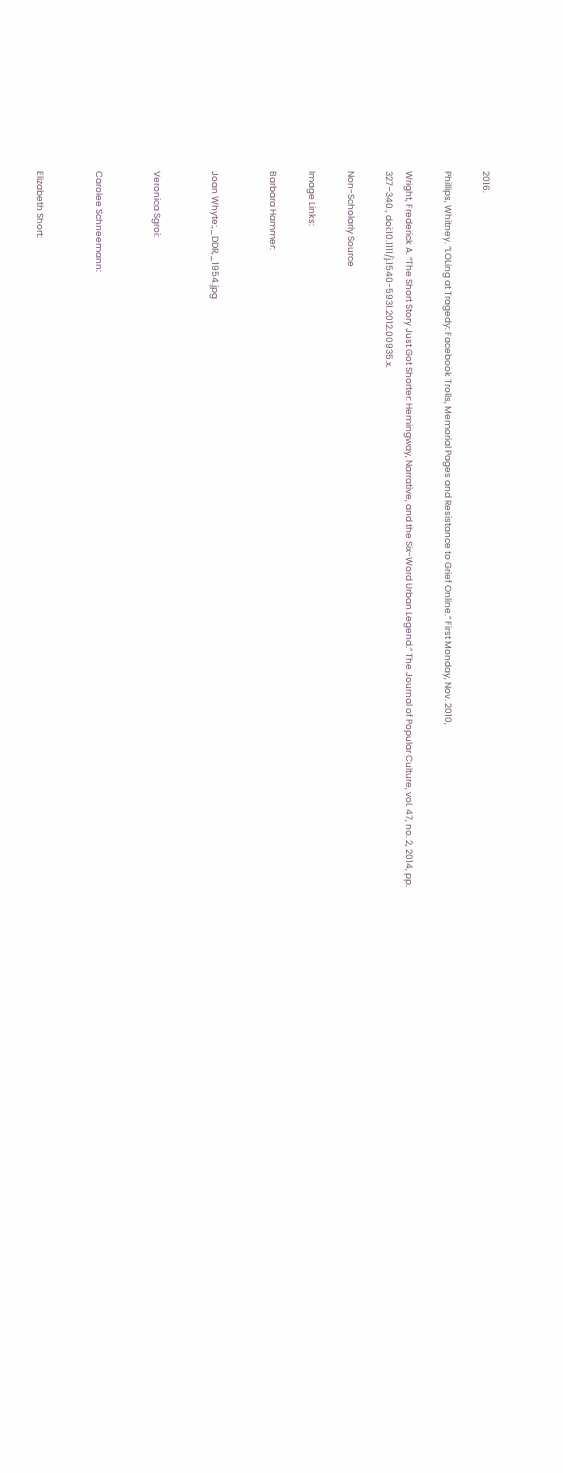2016.

Phillips, Whitney. “LOLing at Tragedy: Facebook Trolls, Memorial Pages and Resistance to Grief Online.” First Monday, Nov. 2010,

Wright, Frederick A. “The Short Story Just Got Shorter: Hemingway, Narrative, and the Six-Word Urban Legend.” The Journal of Popular Culture, vol. 47, no. 2, 2014, pp. 327–340., doi:10.1111/j.1540-5931.2012.00935.x.

Non-Scholarly Source

Image Links:

Barbara Hammer:


Joan Whyte:,_DDR,_1954.jpg


Veronica Sgroi:


Carolee Schneemann:


Elizabeth Short: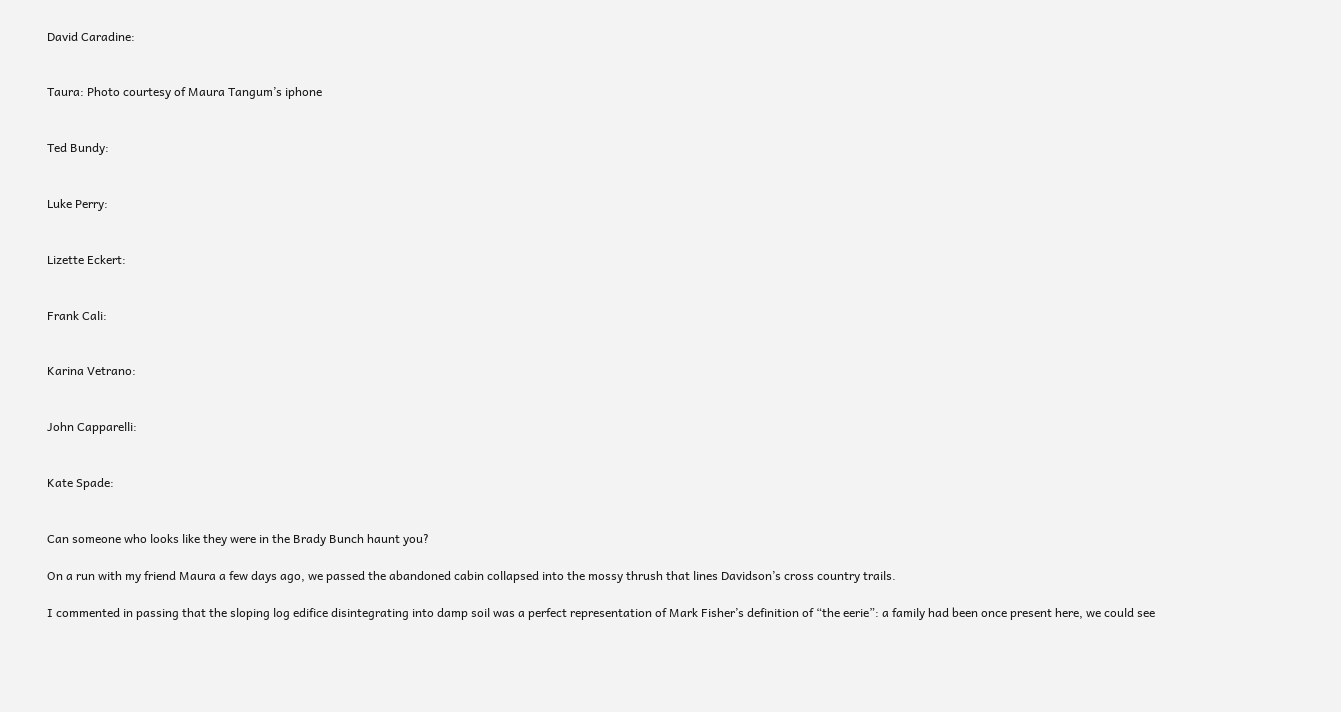David Caradine:


Taura: Photo courtesy of Maura Tangum’s iphone


Ted Bundy:


Luke Perry:


Lizette Eckert:


Frank Cali:


Karina Vetrano:


John Capparelli:


Kate Spade:


Can someone who looks like they were in the Brady Bunch haunt you?

On a run with my friend Maura a few days ago, we passed the abandoned cabin collapsed into the mossy thrush that lines Davidson’s cross country trails.

I commented in passing that the sloping log edifice disintegrating into damp soil was a perfect representation of Mark Fisher’s definition of “the eerie”: a family had been once present here, we could see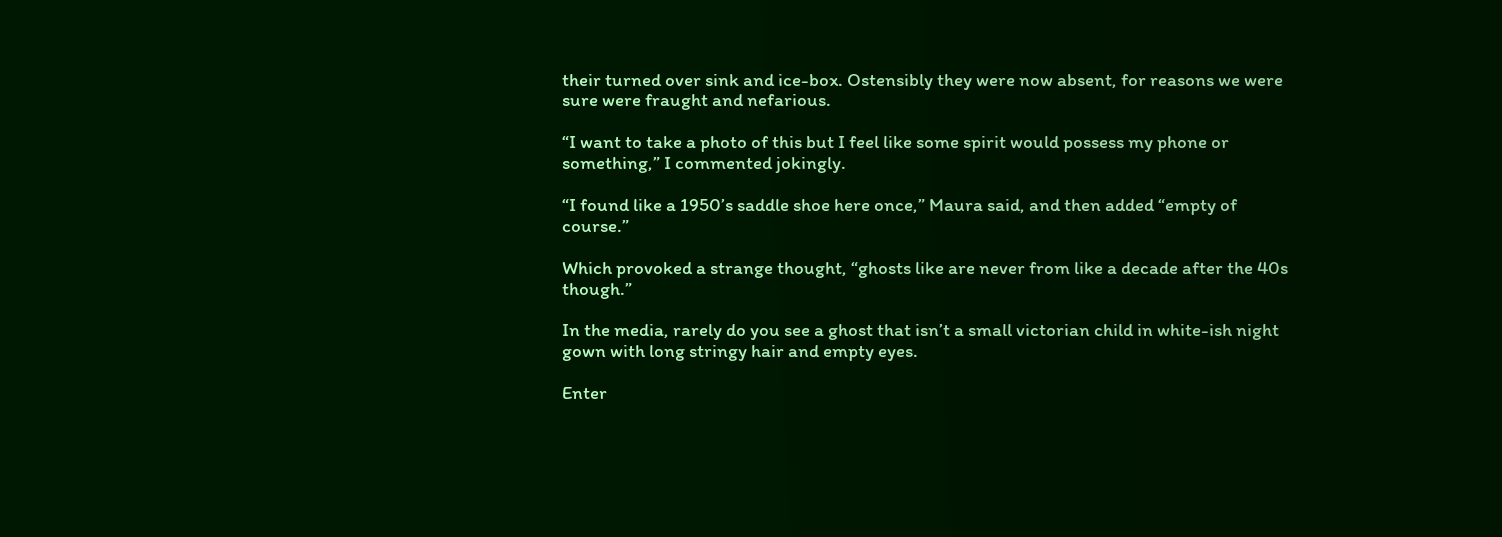their turned over sink and ice-box. Ostensibly they were now absent, for reasons we were sure were fraught and nefarious.

“I want to take a photo of this but I feel like some spirit would possess my phone or something,” I commented jokingly.

“I found like a 1950’s saddle shoe here once,” Maura said, and then added “empty of course.”

Which provoked a strange thought, “ghosts like are never from like a decade after the 40s though.”

In the media, rarely do you see a ghost that isn’t a small victorian child in white-ish night gown with long stringy hair and empty eyes.

Enter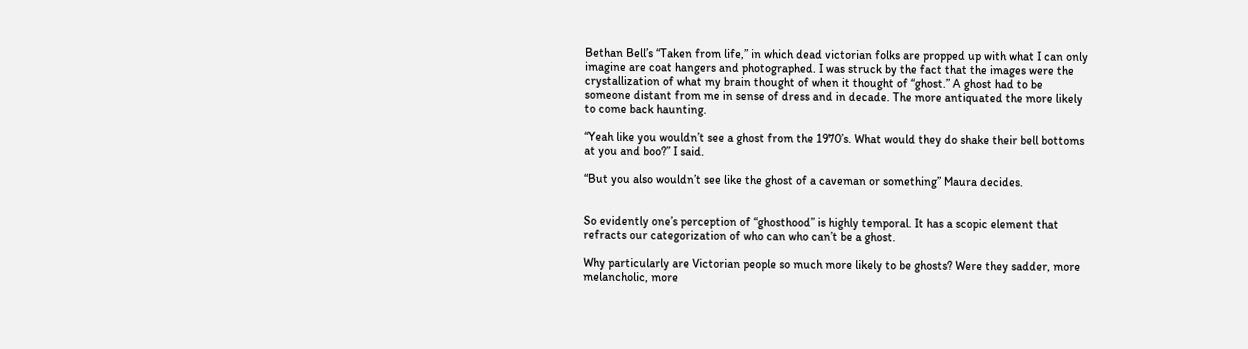Bethan Bell’s “Taken from life,” in which dead victorian folks are propped up with what I can only imagine are coat hangers and photographed. I was struck by the fact that the images were the crystallization of what my brain thought of when it thought of “ghost.” A ghost had to be someone distant from me in sense of dress and in decade. The more antiquated the more likely to come back haunting.

“Yeah like you wouldn’t see a ghost from the 1970’s. What would they do shake their bell bottoms at you and boo?” I said.

“But you also wouldn’t see like the ghost of a caveman or something” Maura decides.


So evidently one’s perception of “ghosthood” is highly temporal. It has a scopic element that refracts our categorization of who can who can’t be a ghost.

Why particularly are Victorian people so much more likely to be ghosts? Were they sadder, more melancholic, more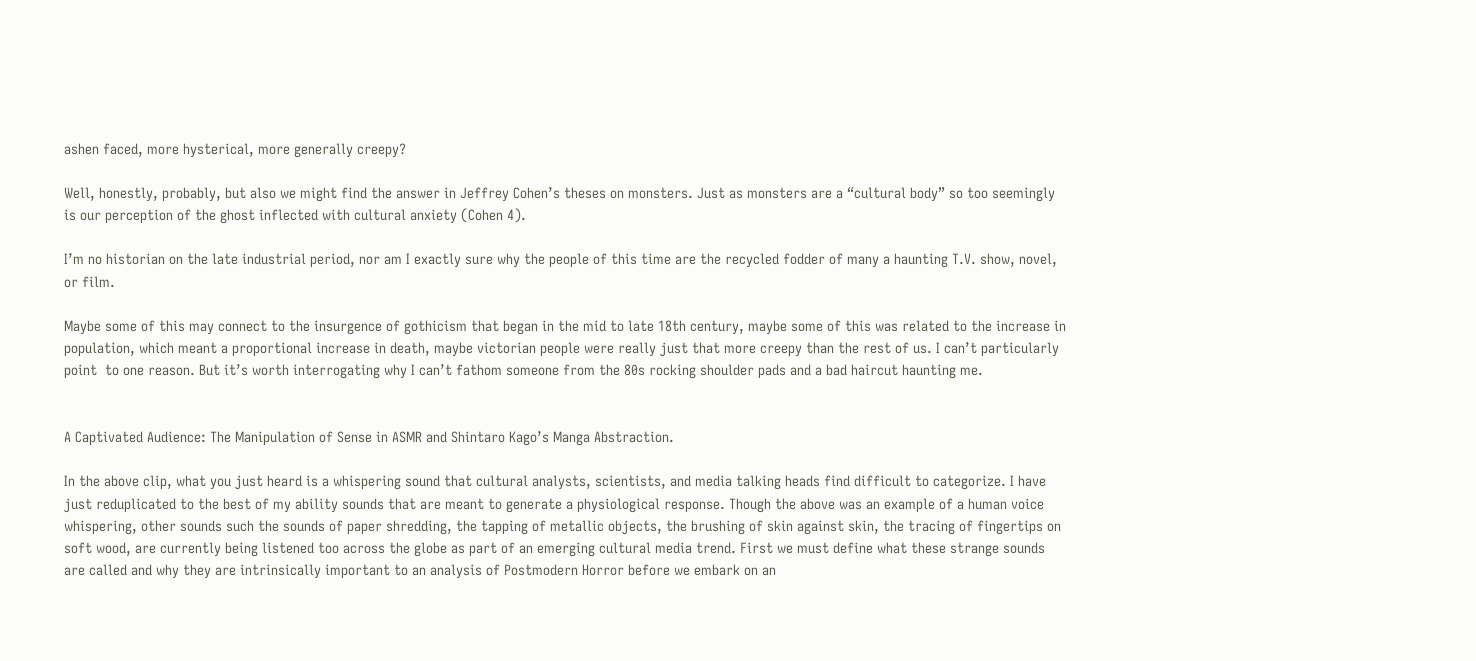ashen faced, more hysterical, more generally creepy?

Well, honestly, probably, but also we might find the answer in Jeffrey Cohen’s theses on monsters. Just as monsters are a “cultural body” so too seemingly is our perception of the ghost inflected with cultural anxiety (Cohen 4).

I’m no historian on the late industrial period, nor am I exactly sure why the people of this time are the recycled fodder of many a haunting T.V. show, novel, or film.

Maybe some of this may connect to the insurgence of gothicism that began in the mid to late 18th century, maybe some of this was related to the increase in population, which meant a proportional increase in death, maybe victorian people were really just that more creepy than the rest of us. I can’t particularly point  to one reason. But it’s worth interrogating why I can’t fathom someone from the 80s rocking shoulder pads and a bad haircut haunting me.


A Captivated Audience: The Manipulation of Sense in ASMR and Shintaro Kago’s Manga Abstraction.

In the above clip, what you just heard is a whispering sound that cultural analysts, scientists, and media talking heads find difficult to categorize. I have just reduplicated to the best of my ability sounds that are meant to generate a physiological response. Though the above was an example of a human voice whispering, other sounds such the sounds of paper shredding, the tapping of metallic objects, the brushing of skin against skin, the tracing of fingertips on soft wood, are currently being listened too across the globe as part of an emerging cultural media trend. First we must define what these strange sounds are called and why they are intrinsically important to an analysis of Postmodern Horror before we embark on an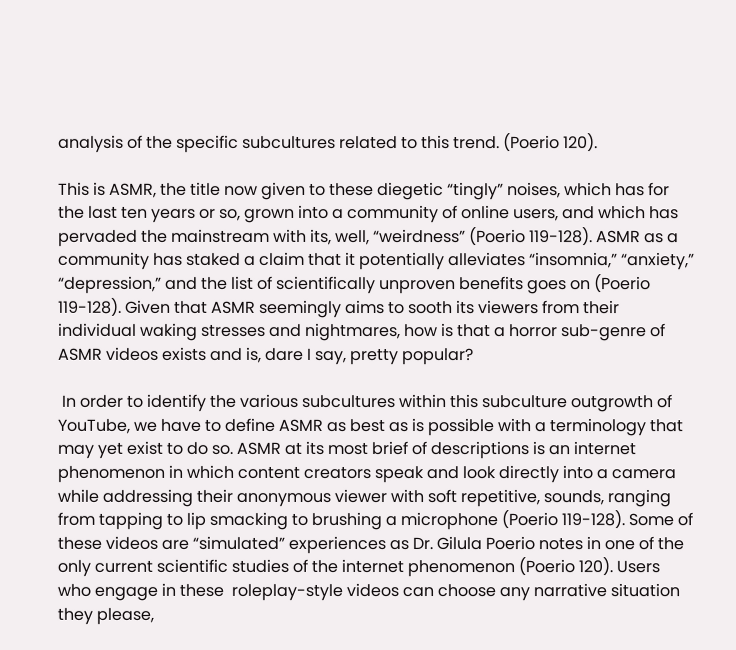analysis of the specific subcultures related to this trend. (Poerio 120).

This is ASMR, the title now given to these diegetic “tingly” noises, which has for the last ten years or so, grown into a community of online users, and which has pervaded the mainstream with its, well, “weirdness” (Poerio 119-128). ASMR as a community has staked a claim that it potentially alleviates “insomnia,” “anxiety,” “depression,” and the list of scientifically unproven benefits goes on (Poerio 119-128). Given that ASMR seemingly aims to sooth its viewers from their individual waking stresses and nightmares, how is that a horror sub-genre of ASMR videos exists and is, dare I say, pretty popular?

 In order to identify the various subcultures within this subculture outgrowth of YouTube, we have to define ASMR as best as is possible with a terminology that may yet exist to do so. ASMR at its most brief of descriptions is an internet phenomenon in which content creators speak and look directly into a camera while addressing their anonymous viewer with soft repetitive, sounds, ranging from tapping to lip smacking to brushing a microphone (Poerio 119-128). Some of these videos are “simulated” experiences as Dr. Gilula Poerio notes in one of the only current scientific studies of the internet phenomenon (Poerio 120). Users who engage in these  roleplay-style videos can choose any narrative situation they please,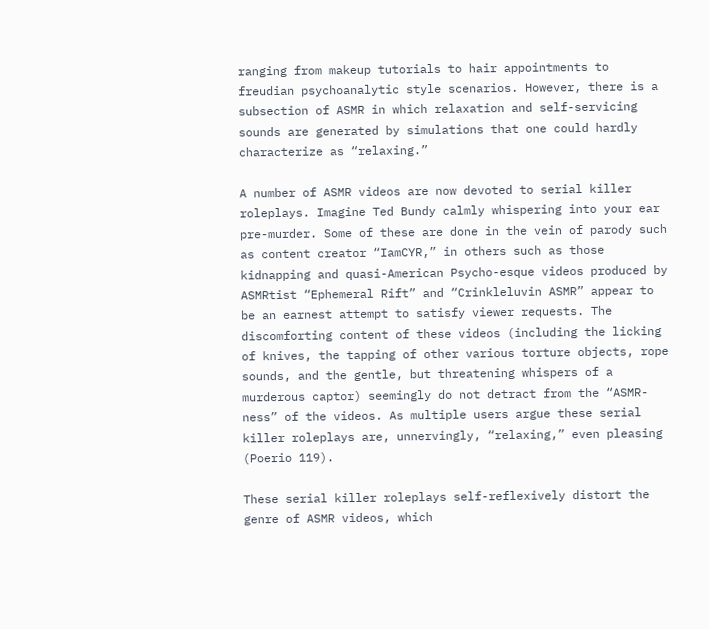ranging from makeup tutorials to hair appointments to freudian psychoanalytic style scenarios. However, there is a subsection of ASMR in which relaxation and self-servicing sounds are generated by simulations that one could hardly characterize as “relaxing.”

A number of ASMR videos are now devoted to serial killer roleplays. Imagine Ted Bundy calmly whispering into your ear pre-murder. Some of these are done in the vein of parody such as content creator “IamCYR,” in others such as those kidnapping and quasi-American Psycho-esque videos produced by ASMRtist “Ephemeral Rift” and “Crinkleluvin ASMR” appear to be an earnest attempt to satisfy viewer requests. The discomforting content of these videos (including the licking of knives, the tapping of other various torture objects, rope sounds, and the gentle, but threatening whispers of a murderous captor) seemingly do not detract from the “ASMR-ness” of the videos. As multiple users argue these serial killer roleplays are, unnervingly, “relaxing,” even pleasing (Poerio 119).

These serial killer roleplays self-reflexively distort the genre of ASMR videos, which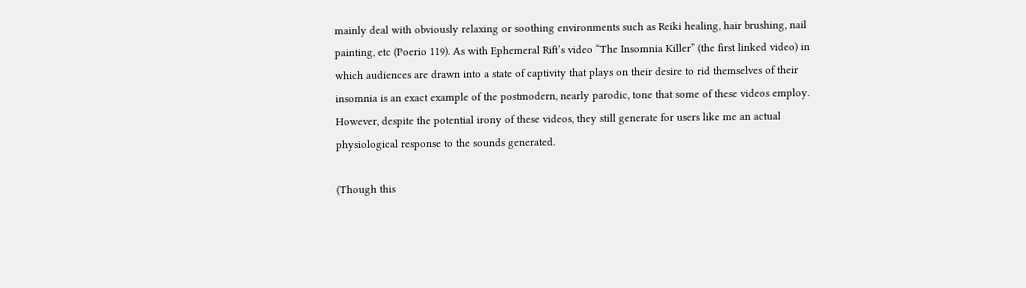mainly deal with obviously relaxing or soothing environments such as Reiki healing, hair brushing, nail painting, etc (Poerio 119). As with Ephemeral Rift’s video “The Insomnia Killer” (the first linked video) in which audiences are drawn into a state of captivity that plays on their desire to rid themselves of their insomnia is an exact example of the postmodern, nearly parodic, tone that some of these videos employ. However, despite the potential irony of these videos, they still generate for users like me an actual physiological response to the sounds generated.

(Though this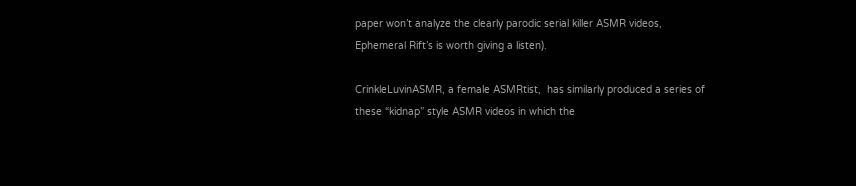paper won’t analyze the clearly parodic serial killer ASMR videos, Ephemeral Rift’s is worth giving a listen).

CrinkleLuvinASMR, a female ASMRtist,  has similarly produced a series of these “kidnap” style ASMR videos in which the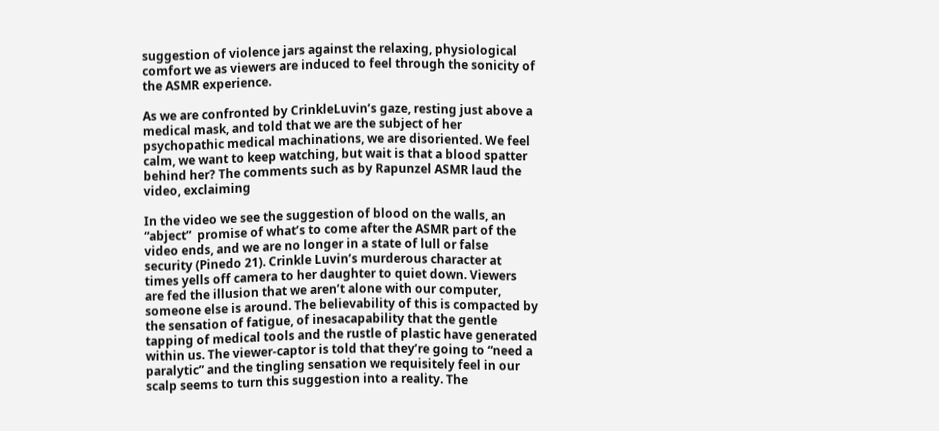suggestion of violence jars against the relaxing, physiological comfort we as viewers are induced to feel through the sonicity of the ASMR experience.

As we are confronted by CrinkleLuvin’s gaze, resting just above a medical mask, and told that we are the subject of her psychopathic medical machinations, we are disoriented. We feel calm, we want to keep watching, but wait is that a blood spatter behind her? The comments such as by Rapunzel ASMR laud the video, exclaiming

In the video we see the suggestion of blood on the walls, an “abject”  promise of what’s to come after the ASMR part of the video ends, and we are no longer in a state of lull or false security (Pinedo 21). Crinkle Luvin’s murderous character at times yells off camera to her daughter to quiet down. Viewers are fed the illusion that we aren’t alone with our computer, someone else is around. The believability of this is compacted by the sensation of fatigue, of inesacapability that the gentle tapping of medical tools and the rustle of plastic have generated within us. The viewer-captor is told that they’re going to “need a paralytic” and the tingling sensation we requisitely feel in our scalp seems to turn this suggestion into a reality. The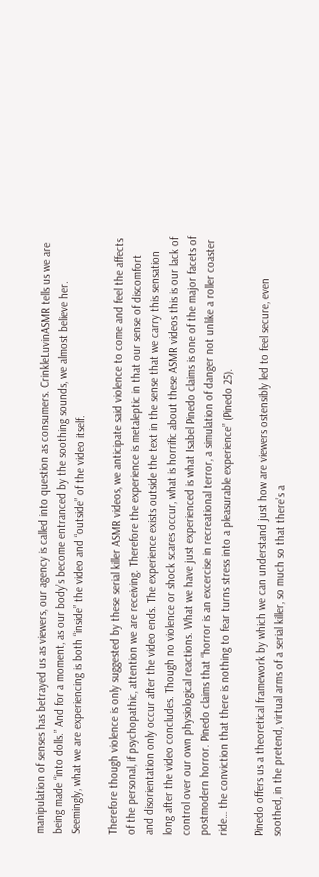manipulation of senses has betrayed us as viewers, our agency is called into question as consumers. CrinkleLuvinASMR tells us we are being made “into dolls.” And for a moment, as our body’s become entranced by the soothing sounds, we almost believe her. Seemingly, what we are experiencing is both “inside” the video and “outside” of the video itself.

Therefore though violence is only suggested by these serial killer ASMR videos, we anticipate said violence to come and feel the affects of the personal, if psychopathic, attention we are receiving. Therefore the experience is metaleptic in that our sense of discomfort and disorientation only occur after the video ends. The experience exists outside the text in the sense that we carry this sensation long after the video concludes. Though no violence or shock scares occur, what is horrific about these ASMR videos this is our lack of control over our own physiological reactions. What we have just experienced is what Isabel Pinedo claims is one of the major facets of postmodern horror. Pinedo claims that “horror is an excercise in recreational terror, a simulation of danger not unlike a roller coaster ride… the conviction that there is nothing to fear turns stress into a pleasurable experience” (Pinedo 25).

Pinedo offers us a theoretical framework by which we can understand just how are viewers ostensibly led to feel secure, even soothed, in the pretend, virtual arms of a serial killer, so much so that there’s a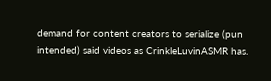demand for content creators to serialize (pun intended) said videos as CrinkleLuvinASMR has.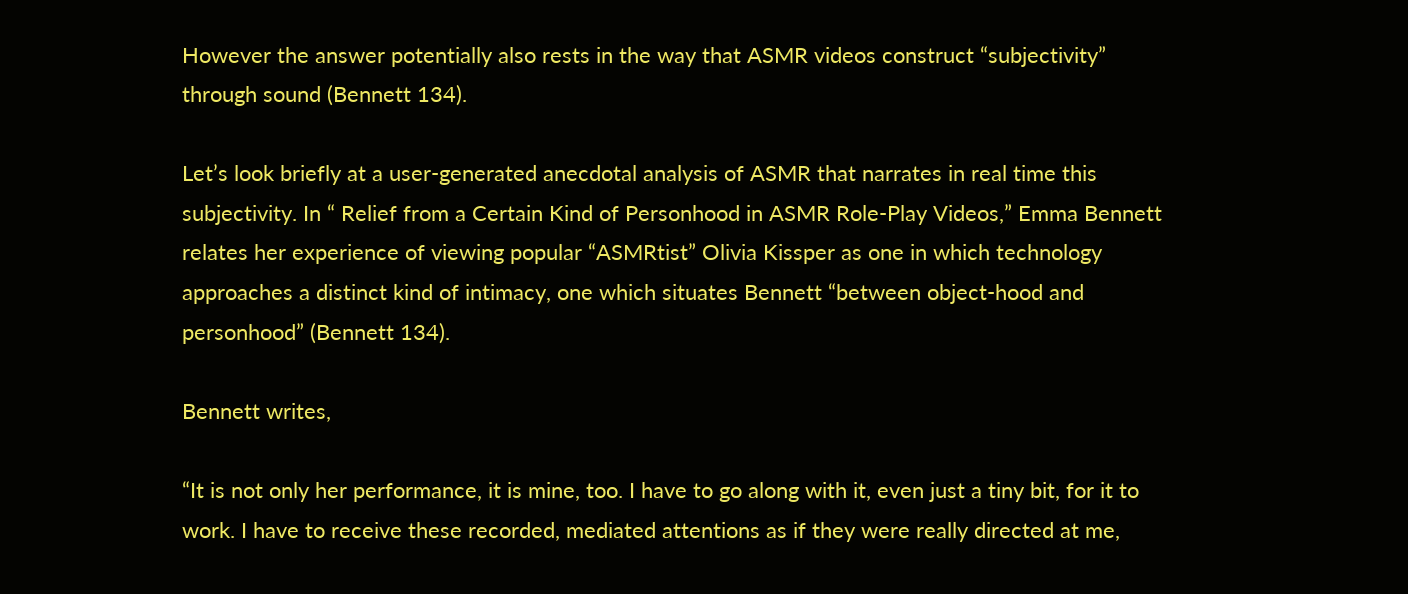However the answer potentially also rests in the way that ASMR videos construct “subjectivity” through sound (Bennett 134).

Let’s look briefly at a user-generated anecdotal analysis of ASMR that narrates in real time this subjectivity. In “ Relief from a Certain Kind of Personhood in ASMR Role-Play Videos,” Emma Bennett relates her experience of viewing popular “ASMRtist” Olivia Kissper as one in which technology approaches a distinct kind of intimacy, one which situates Bennett “between object-hood and personhood” (Bennett 134).

Bennett writes,

“It is not only her performance, it is mine, too. I have to go along with it, even just a tiny bit, for it to work. I have to receive these recorded, mediated attentions as if they were really directed at me,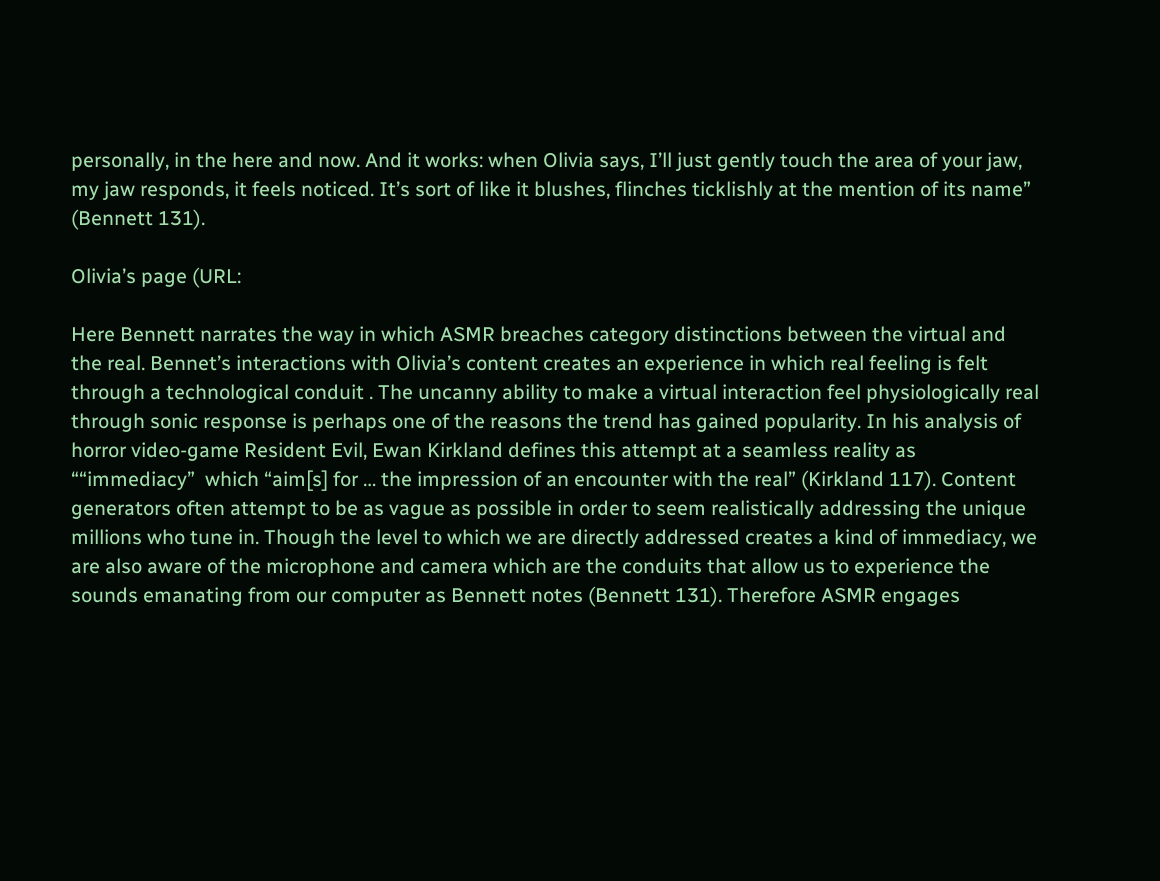personally, in the here and now. And it works: when Olivia says, I’ll just gently touch the area of your jaw, my jaw responds, it feels noticed. It’s sort of like it blushes, flinches ticklishly at the mention of its name” (Bennett 131).

Olivia’s page (URL:

Here Bennett narrates the way in which ASMR breaches category distinctions between the virtual and the real. Bennet’s interactions with Olivia’s content creates an experience in which real feeling is felt through a technological conduit . The uncanny ability to make a virtual interaction feel physiologically real through sonic response is perhaps one of the reasons the trend has gained popularity. In his analysis of horror video-game Resident Evil, Ewan Kirkland defines this attempt at a seamless reality as ““immediacy”  which “aim[s] for … the impression of an encounter with the real” (Kirkland 117). Content generators often attempt to be as vague as possible in order to seem realistically addressing the unique millions who tune in. Though the level to which we are directly addressed creates a kind of immediacy, we are also aware of the microphone and camera which are the conduits that allow us to experience the sounds emanating from our computer as Bennett notes (Bennett 131). Therefore ASMR engages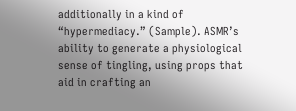additionally in a kind of “hypermediacy.” (Sample). ASMR’s ability to generate a physiological sense of tingling, using props that aid in crafting an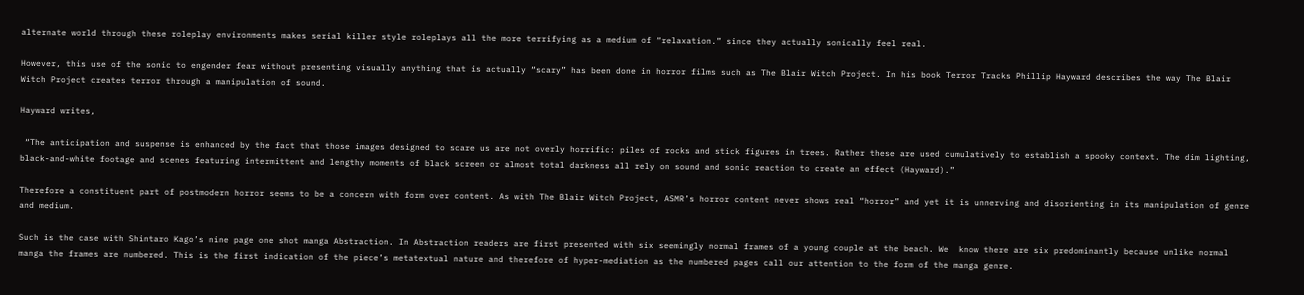alternate world through these roleplay environments makes serial killer style roleplays all the more terrifying as a medium of “relaxation.” since they actually sonically feel real.

However, this use of the sonic to engender fear without presenting visually anything that is actually “scary” has been done in horror films such as The Blair Witch Project. In his book Terror Tracks Phillip Hayward describes the way The Blair Witch Project creates terror through a manipulation of sound.

Hayward writes,

 “The anticipation and suspense is enhanced by the fact that those images designed to scare us are not overly horrific: piles of rocks and stick figures in trees. Rather these are used cumulatively to establish a spooky context. The dim lighting, black-and-white footage and scenes featuring intermittent and lengthy moments of black screen or almost total darkness all rely on sound and sonic reaction to create an effect (Hayward).”

Therefore a constituent part of postmodern horror seems to be a concern with form over content. As with The Blair Witch Project, ASMR’s horror content never shows real “horror” and yet it is unnerving and disorienting in its manipulation of genre and medium.

Such is the case with Shintaro Kago’s nine page one shot manga Abstraction. In Abstraction readers are first presented with six seemingly normal frames of a young couple at the beach. We  know there are six predominantly because unlike normal manga the frames are numbered. This is the first indication of the piece’s metatextual nature and therefore of hyper-mediation as the numbered pages call our attention to the form of the manga genre.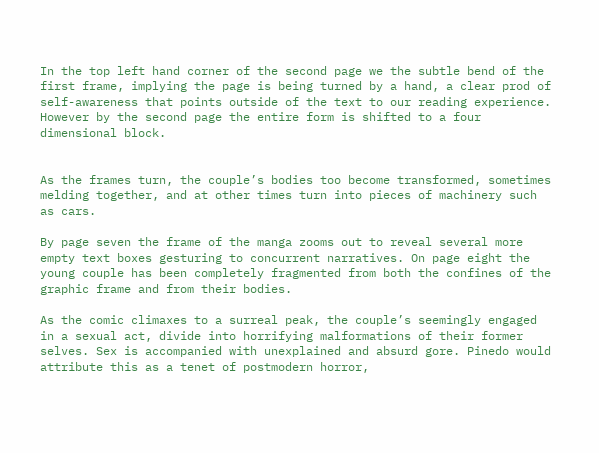In the top left hand corner of the second page we the subtle bend of the first frame, implying the page is being turned by a hand, a clear prod of self-awareness that points outside of the text to our reading experience. However by the second page the entire form is shifted to a four dimensional block.


As the frames turn, the couple’s bodies too become transformed, sometimes melding together, and at other times turn into pieces of machinery such as cars.

By page seven the frame of the manga zooms out to reveal several more empty text boxes gesturing to concurrent narratives. On page eight the young couple has been completely fragmented from both the confines of the graphic frame and from their bodies.

As the comic climaxes to a surreal peak, the couple’s seemingly engaged in a sexual act, divide into horrifying malformations of their former selves. Sex is accompanied with unexplained and absurd gore. Pinedo would attribute this as a tenet of postmodern horror,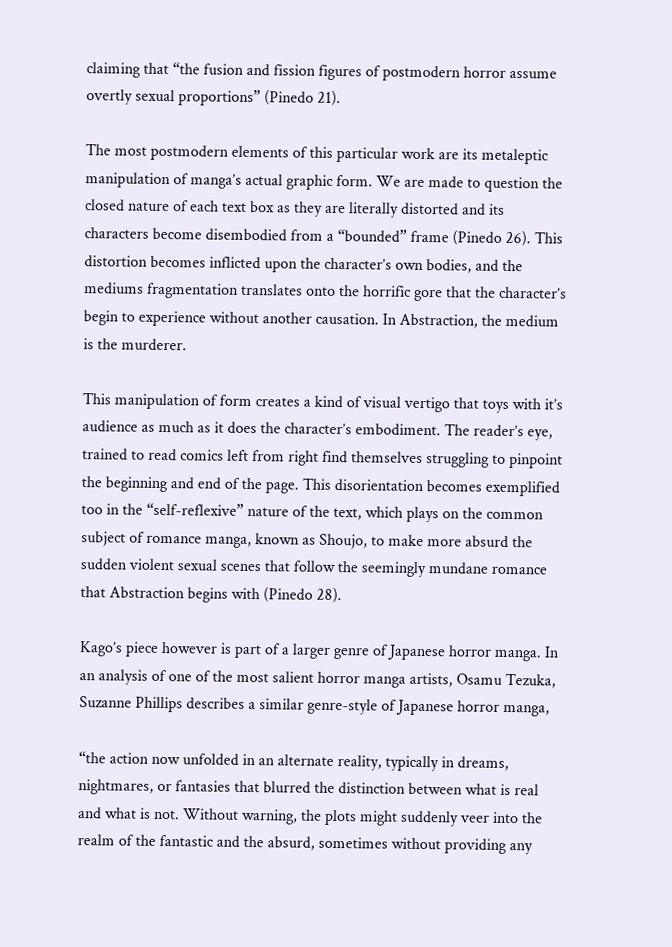claiming that “the fusion and fission figures of postmodern horror assume overtly sexual proportions” (Pinedo 21).

The most postmodern elements of this particular work are its metaleptic manipulation of manga’s actual graphic form. We are made to question the closed nature of each text box as they are literally distorted and its characters become disembodied from a “bounded” frame (Pinedo 26). This distortion becomes inflicted upon the character’s own bodies, and the mediums fragmentation translates onto the horrific gore that the character’s begin to experience without another causation. In Abstraction, the medium is the murderer.

This manipulation of form creates a kind of visual vertigo that toys with it’s audience as much as it does the character’s embodiment. The reader’s eye, trained to read comics left from right find themselves struggling to pinpoint the beginning and end of the page. This disorientation becomes exemplified too in the “self-reflexive” nature of the text, which plays on the common subject of romance manga, known as Shoujo, to make more absurd the sudden violent sexual scenes that follow the seemingly mundane romance that Abstraction begins with (Pinedo 28).

Kago’s piece however is part of a larger genre of Japanese horror manga. In an analysis of one of the most salient horror manga artists, Osamu Tezuka, Suzanne Phillips describes a similar genre-style of Japanese horror manga,

“the action now unfolded in an alternate reality, typically in dreams, nightmares, or fantasies that blurred the distinction between what is real and what is not. Without warning, the plots might suddenly veer into the realm of the fantastic and the absurd, sometimes without providing any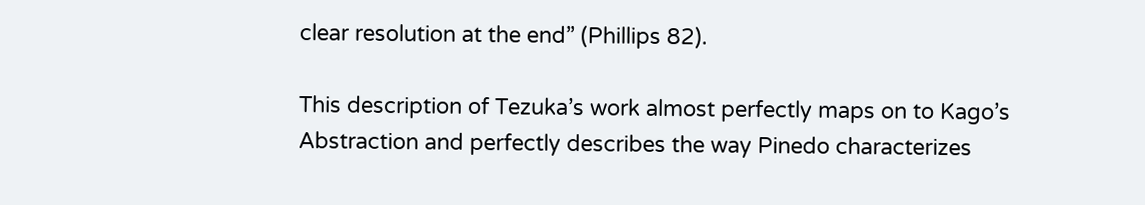clear resolution at the end” (Phillips 82).

This description of Tezuka’s work almost perfectly maps on to Kago’s Abstraction and perfectly describes the way Pinedo characterizes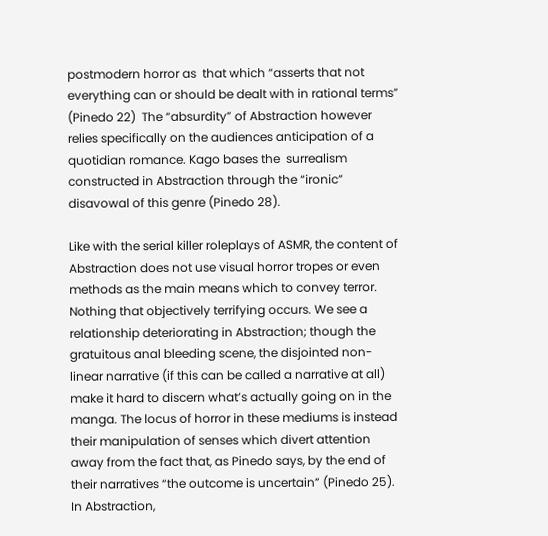postmodern horror as  that which “asserts that not everything can or should be dealt with in rational terms” (Pinedo 22)  The “absurdity” of Abstraction however relies specifically on the audiences anticipation of a quotidian romance. Kago bases the  surrealism constructed in Abstraction through the “ironic” disavowal of this genre (Pinedo 28).

Like with the serial killer roleplays of ASMR, the content of Abstraction does not use visual horror tropes or even methods as the main means which to convey terror. Nothing that objectively terrifying occurs. We see a relationship deteriorating in Abstraction; though the gratuitous anal bleeding scene, the disjointed non-linear narrative (if this can be called a narrative at all) make it hard to discern what’s actually going on in the manga. The locus of horror in these mediums is instead their manipulation of senses which divert attention away from the fact that, as Pinedo says, by the end of their narratives “the outcome is uncertain” (Pinedo 25).  In Abstraction,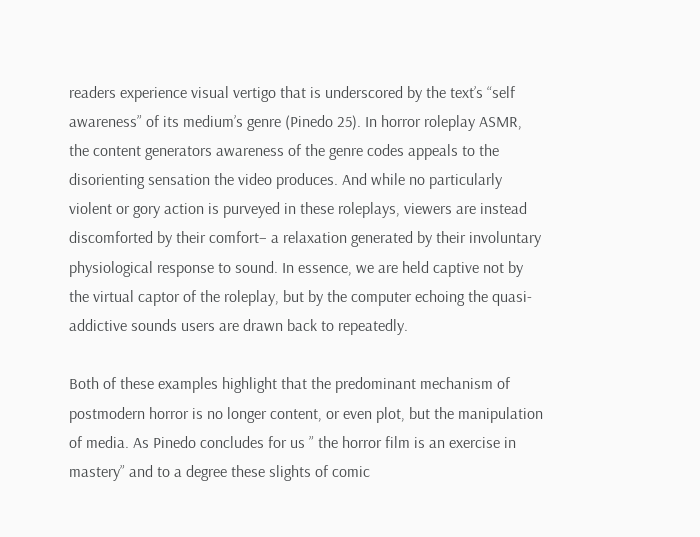readers experience visual vertigo that is underscored by the text’s “self awareness” of its medium’s genre (Pinedo 25). In horror roleplay ASMR, the content generators awareness of the genre codes appeals to the disorienting sensation the video produces. And while no particularly violent or gory action is purveyed in these roleplays, viewers are instead discomforted by their comfort– a relaxation generated by their involuntary physiological response to sound. In essence, we are held captive not by the virtual captor of the roleplay, but by the computer echoing the quasi-addictive sounds users are drawn back to repeatedly.

Both of these examples highlight that the predominant mechanism of postmodern horror is no longer content, or even plot, but the manipulation of media. As Pinedo concludes for us ” the horror film is an exercise in mastery” and to a degree these slights of comic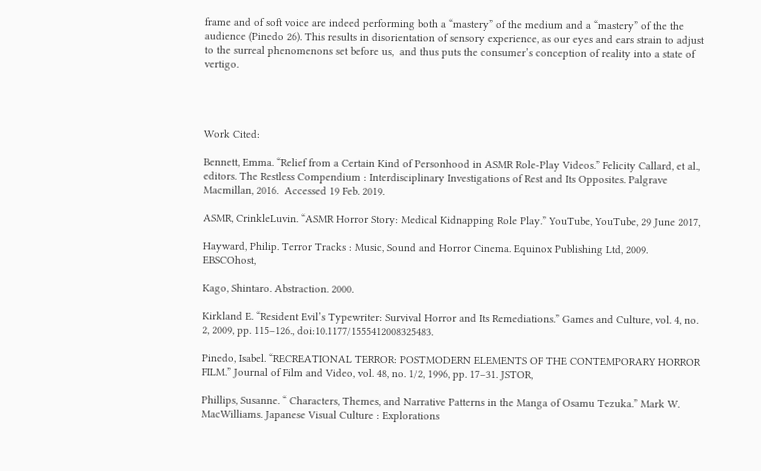frame and of soft voice are indeed performing both a “mastery” of the medium and a “mastery” of the the audience (Pinedo 26). This results in disorientation of sensory experience, as our eyes and ears strain to adjust to the surreal phenomenons set before us,  and thus puts the consumer’s conception of reality into a state of vertigo.




Work Cited:

Bennett, Emma. “Relief from a Certain Kind of Personhood in ASMR Role-Play Videos.” Felicity Callard, et al., editors. The Restless Compendium : Interdisciplinary Investigations of Rest and Its Opposites. Palgrave Macmillan, 2016.  Accessed 19 Feb. 2019.

ASMR, CrinkleLuvin. “ASMR Horror Story: Medical Kidnapping Role Play.” YouTube, YouTube, 29 June 2017,

Hayward, Philip. Terror Tracks : Music, Sound and Horror Cinema. Equinox Publishing Ltd, 2009. EBSCOhost,

Kago, Shintaro. Abstraction. 2000.

Kirkland E. “Resident Evil’s Typewriter: Survival Horror and Its Remediations.” Games and Culture, vol. 4, no. 2, 2009, pp. 115–126., doi:10.1177/1555412008325483.

Pinedo, Isabel. “RECREATIONAL TERROR: POSTMODERN ELEMENTS OF THE CONTEMPORARY HORROR FILM.” Journal of Film and Video, vol. 48, no. 1/2, 1996, pp. 17–31. JSTOR,

Phillips, Susanne. “ Characters, Themes, and Narrative Patterns in the Manga of Osamu Tezuka.” Mark W. MacWilliams. Japanese Visual Culture : Explorations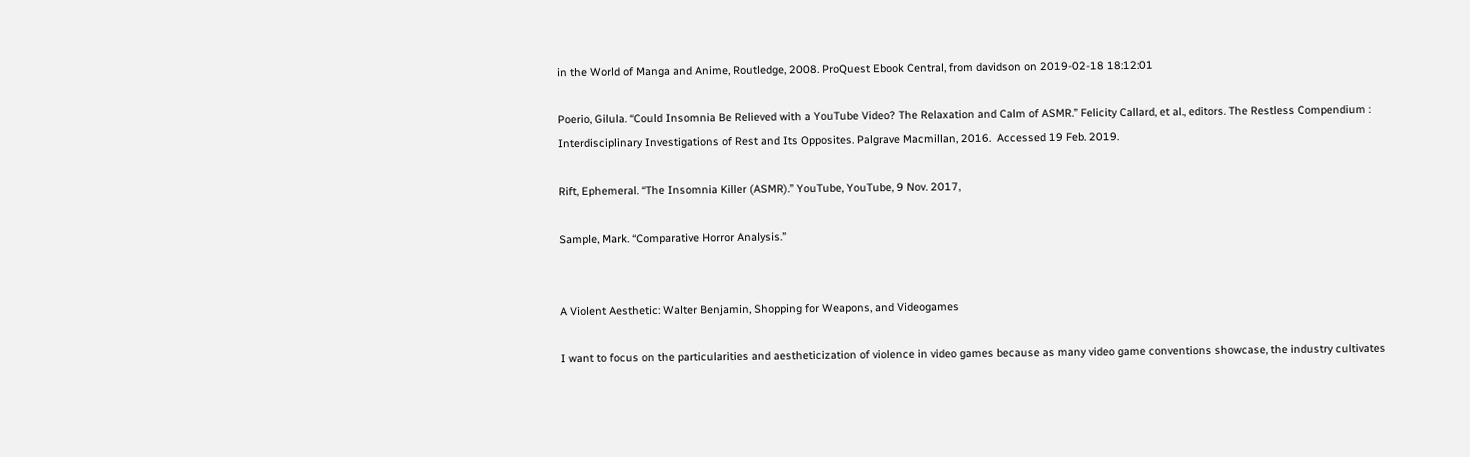in the World of Manga and Anime, Routledge, 2008. ProQuest Ebook Central, from davidson on 2019-02-18 18:12:01

Poerio, Gilula. “Could Insomnia Be Relieved with a YouTube Video? The Relaxation and Calm of ASMR.” Felicity Callard, et al., editors. The Restless Compendium : Interdisciplinary Investigations of Rest and Its Opposites. Palgrave Macmillan, 2016.  Accessed 19 Feb. 2019.

Rift, Ephemeral. “The Insomnia Killer (ASMR).” YouTube, YouTube, 9 Nov. 2017,

Sample, Mark. “Comparative Horror Analysis.”


A Violent Aesthetic: Walter Benjamin, Shopping for Weapons, and Videogames

I want to focus on the particularities and aestheticization of violence in video games because as many video game conventions showcase, the industry cultivates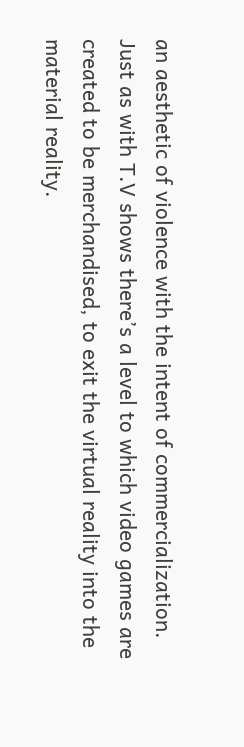an aesthetic of violence with the intent of commercialization. Just as with T.V shows there’s a level to which video games are created to be merchandised, to exit the virtual reality into the material reality.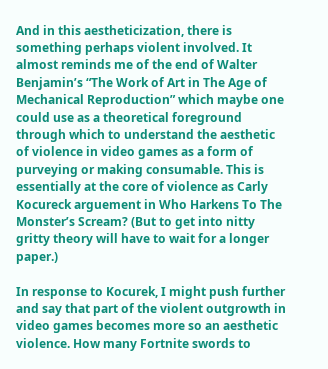And in this aestheticization, there is something perhaps violent involved. It almost reminds me of the end of Walter Benjamin’s “The Work of Art in The Age of Mechanical Reproduction” which maybe one could use as a theoretical foreground through which to understand the aesthetic of violence in video games as a form of purveying or making consumable. This is essentially at the core of violence as Carly Kocureck arguement in Who Harkens To The Monster’s Scream? (But to get into nitty gritty theory will have to wait for a longer paper.)

In response to Kocurek, I might push further and say that part of the violent outgrowth in video games becomes more so an aesthetic violence. How many Fortnite swords to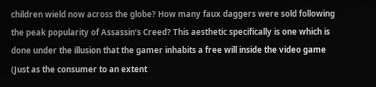children wield now across the globe? How many faux daggers were sold following the peak popularity of Assassin’s Creed? This aesthetic specifically is one which is done under the illusion that the gamer inhabits a free will inside the video game (Just as the consumer to an extent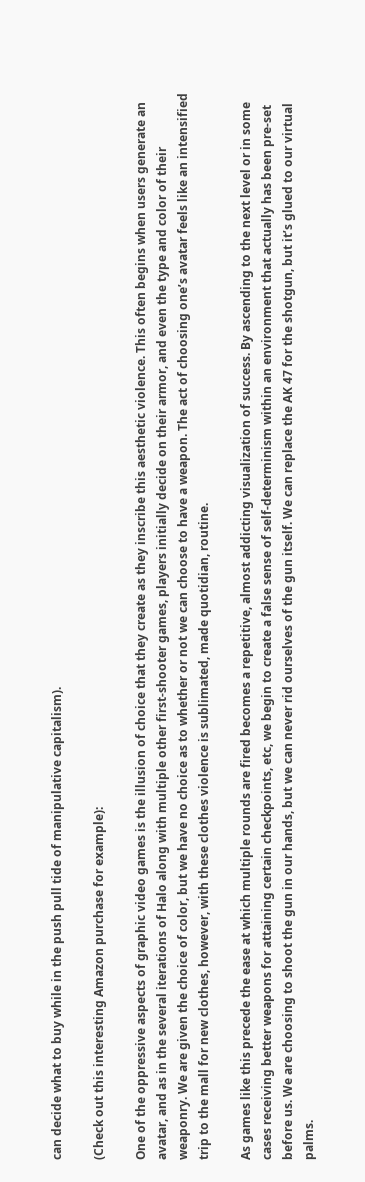can decide what to buy while in the push pull tide of manipulative capitalism).

(Check out this interesting Amazon purchase for example):

One of the oppressive aspects of graphic video games is the illusion of choice that they create as they inscribe this aesthetic violence. This often begins when users generate an avatar, and as in the several iterations of Halo along with multiple other first-shooter games, players initially decide on their armor, and even the type and color of their weaponry. We are given the choice of color, but we have no choice as to whether or not we can choose to have a weapon. The act of choosing one’s avatar feels like an intensified trip to the mall for new clothes, however, with these clothes violence is sublimated, made quotidian, routine.

As games like this precede the ease at which multiple rounds are fired becomes a repetitive, almost addicting visualization of success. By ascending to the next level or in some cases receiving better weapons for attaining certain checkpoints, etc, we begin to create a false sense of self-determinism within an environment that actually has been pre-set before us. We are choosing to shoot the gun in our hands, but we can never rid ourselves of the gun itself. We can replace the AK 47 for the shotgun, but it’s glued to our virtual palms.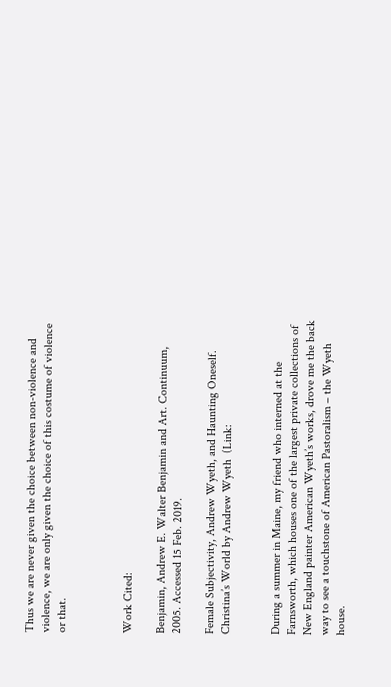Thus we are never given the choice between non-violence and violence, we are only given the choice of this costume of violence or that.



Work Cited:

Benjamin, Andrew E. Walter Benjamin and Art. Continuum, 2005. Accessed 15 Feb. 2019.

Female Subjectivity, Andrew Wyeth, and Haunting Oneself.
Christina’s World by Andrew Wyeth  (Link:


During a summer in Maine, my friend who interned at the Farnsworth, which houses one of the largest private collections of New England painter American Wyeth’s works, drove me the back way to see a touchstone of American Pastoralism – the Wyeth house.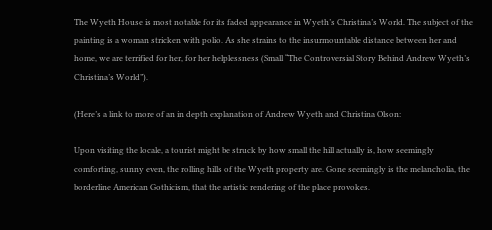The Wyeth House is most notable for its faded appearance in Wyeth’s Christina’s World. The subject of the painting is a woman stricken with polio. As she strains to the insurmountable distance between her and home, we are terrified for her, for her helplessness (Small “The Controversial Story Behind Andrew Wyeth’s Christina’s World”).

(Here’s a link to more of an in depth explanation of Andrew Wyeth and Christina Olson:

Upon visiting the locale, a tourist might be struck by how small the hill actually is, how seemingly comforting, sunny even, the rolling hills of the Wyeth property are. Gone seemingly is the melancholia, the borderline American Gothicism, that the artistic rendering of the place provokes.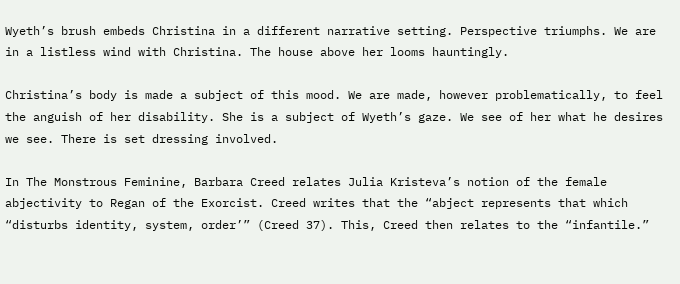Wyeth’s brush embeds Christina in a different narrative setting. Perspective triumphs. We are in a listless wind with Christina. The house above her looms hauntingly.

Christina’s body is made a subject of this mood. We are made, however problematically, to feel the anguish of her disability. She is a subject of Wyeth’s gaze. We see of her what he desires we see. There is set dressing involved.

In The Monstrous Feminine, Barbara Creed relates Julia Kristeva’s notion of the female abjectivity to Regan of the Exorcist. Creed writes that the “abject represents that which “disturbs identity, system, order’” (Creed 37). This, Creed then relates to the “infantile.”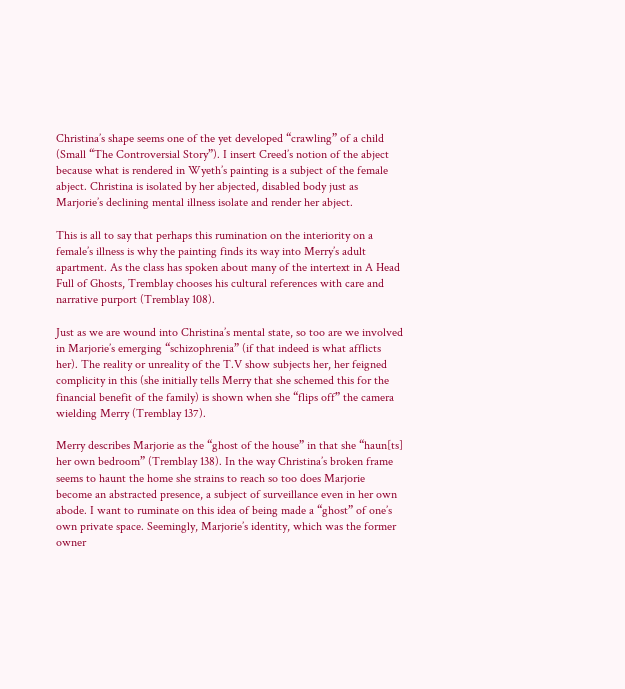Christina’s shape seems one of the yet developed “crawling” of a child (Small “The Controversial Story”). I insert Creed’s notion of the abject because what is rendered in Wyeth’s painting is a subject of the female abject. Christina is isolated by her abjected, disabled body just as Marjorie’s declining mental illness isolate and render her abject.

This is all to say that perhaps this rumination on the interiority on a female’s illness is why the painting finds its way into Merry’s adult apartment. As the class has spoken about many of the intertext in A Head Full of Ghosts, Tremblay chooses his cultural references with care and narrative purport (Tremblay 108).

Just as we are wound into Christina’s mental state, so too are we involved in Marjorie’s emerging “schizophrenia” (if that indeed is what afflicts her). The reality or unreality of the T.V show subjects her, her feigned complicity in this (she initially tells Merry that she schemed this for the financial benefit of the family) is shown when she “flips off” the camera wielding Merry (Tremblay 137).

Merry describes Marjorie as the “ghost of the house” in that she “haun[ts] her own bedroom” (Tremblay 138). In the way Christina’s broken frame seems to haunt the home she strains to reach so too does Marjorie become an abstracted presence, a subject of surveillance even in her own abode. I want to ruminate on this idea of being made a “ghost” of one’s own private space. Seemingly, Marjorie’s identity, which was the former owner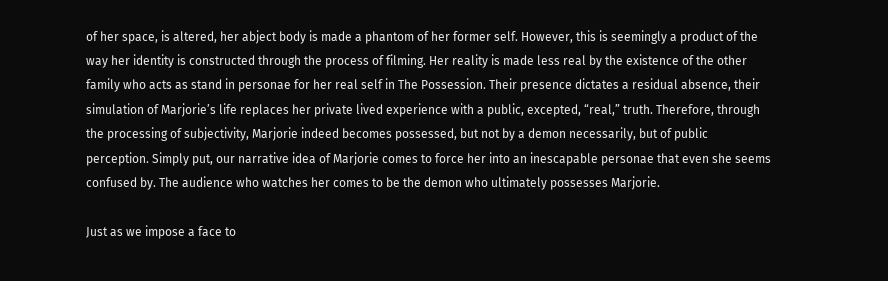of her space, is altered, her abject body is made a phantom of her former self. However, this is seemingly a product of the way her identity is constructed through the process of filming. Her reality is made less real by the existence of the other family who acts as stand in personae for her real self in The Possession. Their presence dictates a residual absence, their simulation of Marjorie’s life replaces her private lived experience with a public, excepted, “real,” truth. Therefore, through the processing of subjectivity, Marjorie indeed becomes possessed, but not by a demon necessarily, but of public perception. Simply put, our narrative idea of Marjorie comes to force her into an inescapable personae that even she seems confused by. The audience who watches her comes to be the demon who ultimately possesses Marjorie.

Just as we impose a face to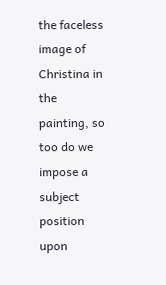the faceless image of Christina in the painting, so too do we impose a subject position upon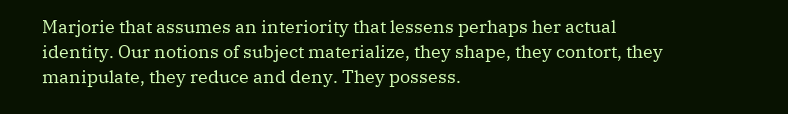Marjorie that assumes an interiority that lessens perhaps her actual identity. Our notions of subject materialize, they shape, they contort, they manipulate, they reduce and deny. They possess.